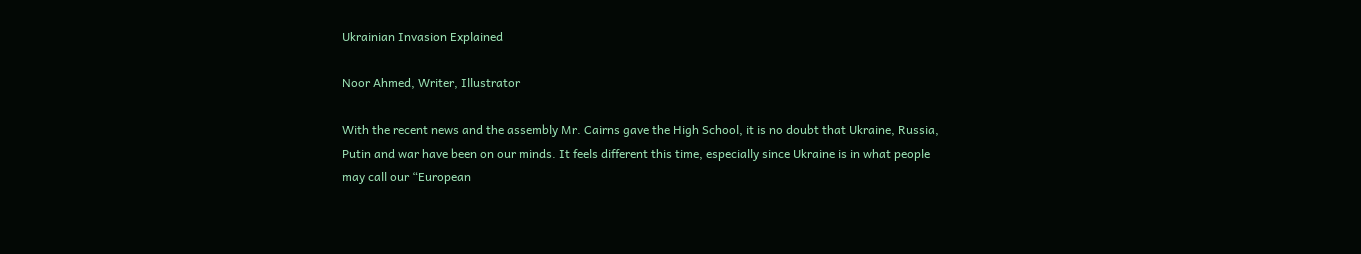Ukrainian Invasion Explained

Noor Ahmed, Writer, Illustrator

With the recent news and the assembly Mr. Cairns gave the High School, it is no doubt that Ukraine, Russia, Putin and war have been on our minds. It feels different this time, especially since Ukraine is in what people may call our “European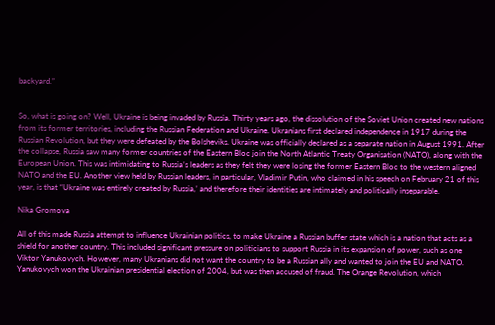backyard.”


So, what is going on? Well, Ukraine is being invaded by Russia. Thirty years ago, the dissolution of the Soviet Union created new nations from its former territories, including the Russian Federation and Ukraine. Ukranians first declared independence in 1917 during the Russian Revolution, but they were defeated by the Bolsheviks. Ukraine was officially declared as a separate nation in August 1991. After the collapse, Russia saw many former countries of the Eastern Bloc join the North Atlantic Treaty Organisation (NATO), along with the European Union. This was intimidating to Russia’s leaders as they felt they were losing the former Eastern Bloc to the western aligned NATO and the EU. Another view held by Russian leaders, in particular, Vladimir Putin, who claimed in his speech on February 21 of this year, is that “Ukraine was entirely created by Russia,’ and therefore their identities are intimately and politically inseparable.

Nika Gromova

All of this made Russia attempt to influence Ukrainian politics, to make Ukraine a Russian buffer state which is a nation that acts as a shield for another country. This included significant pressure on politicians to support Russia in its expansion of power, such as one Viktor Yanukovych. However, many Ukranians did not want the country to be a Russian ally and wanted to join the EU and NATO. Yanukovych won the Ukrainian presidential election of 2004, but was then accused of fraud. The Orange Revolution, which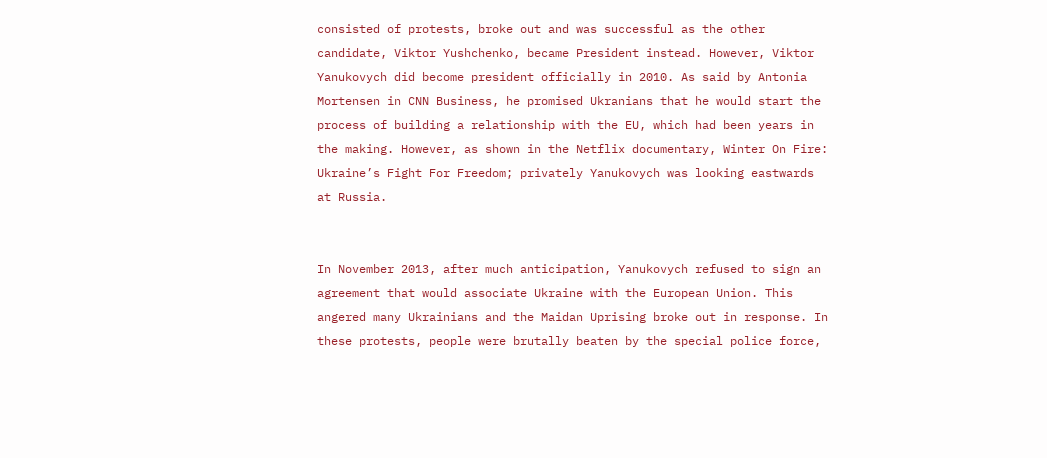consisted of protests, broke out and was successful as the other candidate, Viktor Yushchenko, became President instead. However, Viktor Yanukovych did become president officially in 2010. As said by Antonia Mortensen in CNN Business, he promised Ukranians that he would start the process of building a relationship with the EU, which had been years in the making. However, as shown in the Netflix documentary, Winter On Fire: Ukraine’s Fight For Freedom; privately Yanukovych was looking eastwards at Russia.


In November 2013, after much anticipation, Yanukovych refused to sign an agreement that would associate Ukraine with the European Union. This angered many Ukrainians and the Maidan Uprising broke out in response. In these protests, people were brutally beaten by the special police force,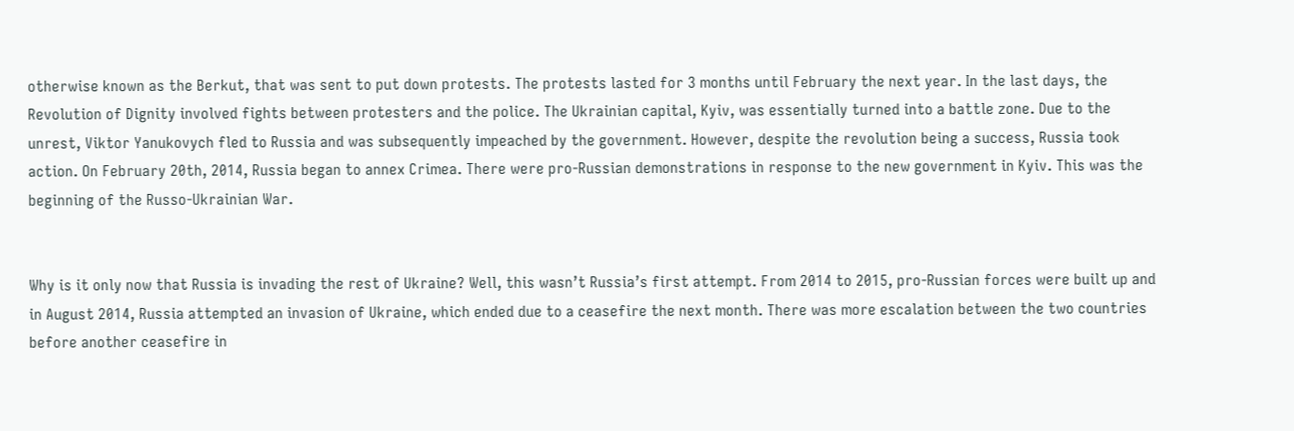otherwise known as the Berkut, that was sent to put down protests. The protests lasted for 3 months until February the next year. In the last days, the Revolution of Dignity involved fights between protesters and the police. The Ukrainian capital, Kyiv, was essentially turned into a battle zone. Due to the unrest, Viktor Yanukovych fled to Russia and was subsequently impeached by the government. However, despite the revolution being a success, Russia took action. On February 20th, 2014, Russia began to annex Crimea. There were pro-Russian demonstrations in response to the new government in Kyiv. This was the beginning of the Russo-Ukrainian War.


Why is it only now that Russia is invading the rest of Ukraine? Well, this wasn’t Russia’s first attempt. From 2014 to 2015, pro-Russian forces were built up and in August 2014, Russia attempted an invasion of Ukraine, which ended due to a ceasefire the next month. There was more escalation between the two countries before another ceasefire in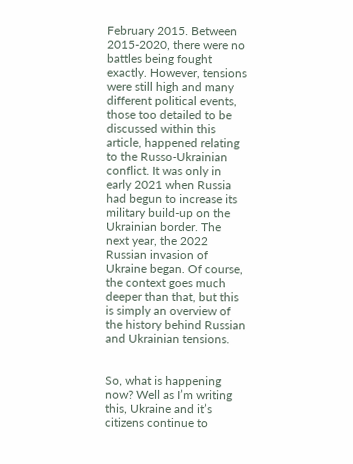February 2015. Between 2015-2020, there were no battles being fought exactly. However, tensions were still high and many different political events, those too detailed to be discussed within this article, happened relating to the Russo-Ukrainian conflict. It was only in early 2021 when Russia had begun to increase its military build-up on the Ukrainian border. The next year, the 2022 Russian invasion of Ukraine began. Of course, the context goes much deeper than that, but this is simply an overview of the history behind Russian and Ukrainian tensions.


So, what is happening now? Well as I’m writing this, Ukraine and it’s citizens continue to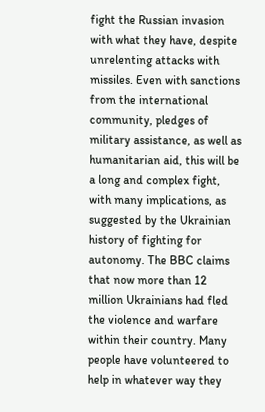fight the Russian invasion with what they have, despite unrelenting attacks with missiles. Even with sanctions from the international community, pledges of military assistance, as well as humanitarian aid, this will be a long and complex fight, with many implications, as suggested by the Ukrainian history of fighting for autonomy. The BBC claims that now more than 12 million Ukrainians had fled the violence and warfare within their country. Many people have volunteered to help in whatever way they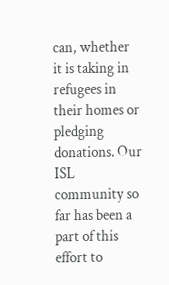can, whether it is taking in refugees in their homes or pledging donations. Our ISL community so far has been a part of this effort to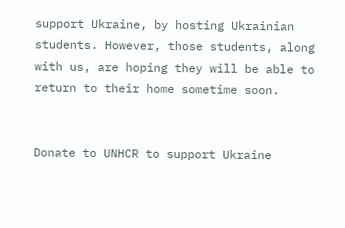support Ukraine, by hosting Ukrainian students. However, those students, along with us, are hoping they will be able to return to their home sometime soon.


Donate to UNHCR to support Ukraine